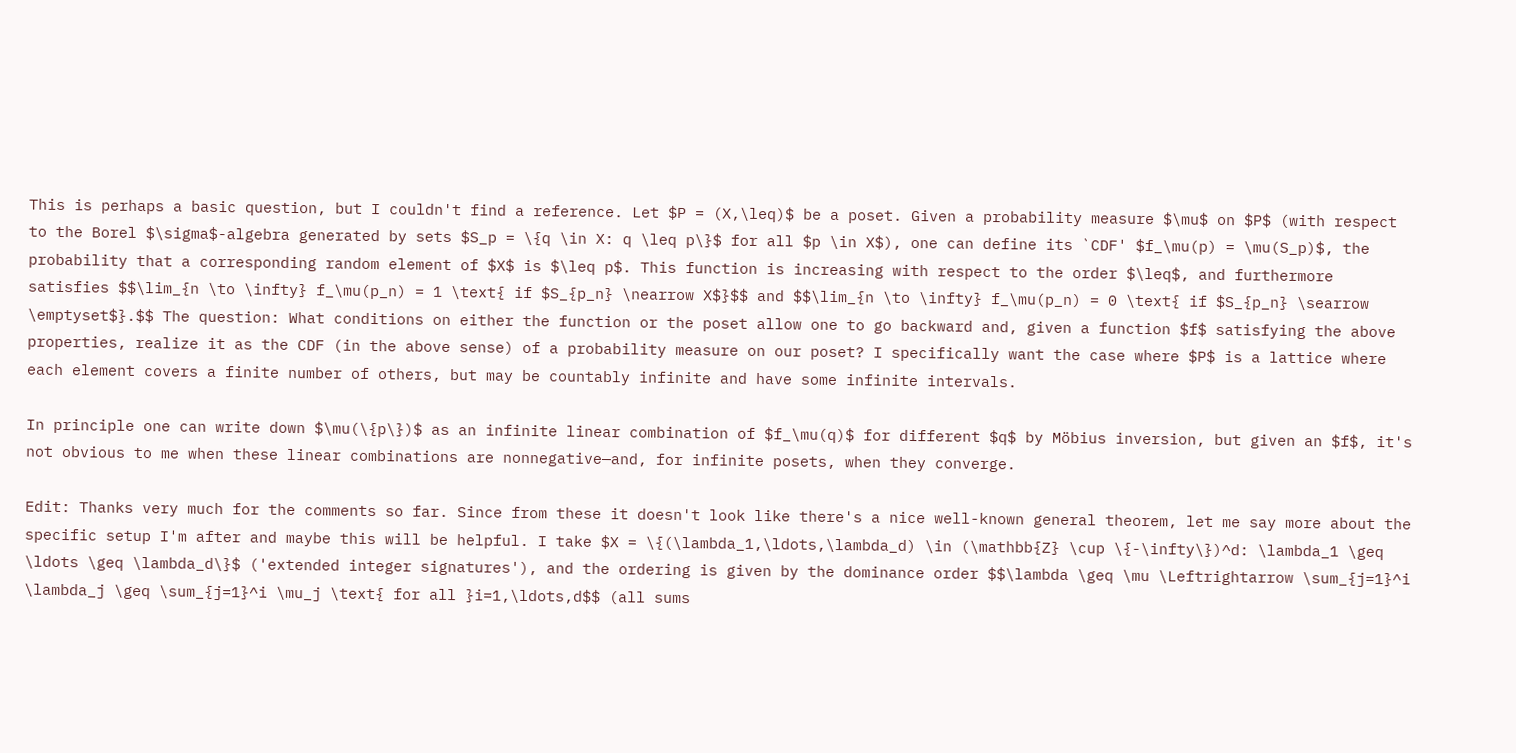This is perhaps a basic question, but I couldn't find a reference. Let $P = (X,\leq)$ be a poset. Given a probability measure $\mu$ on $P$ (with respect to the Borel $\sigma$-algebra generated by sets $S_p = \{q \in X: q \leq p\}$ for all $p \in X$), one can define its `CDF' $f_\mu(p) = \mu(S_p)$, the probability that a corresponding random element of $X$ is $\leq p$. This function is increasing with respect to the order $\leq$, and furthermore satisfies $$\lim_{n \to \infty} f_\mu(p_n) = 1 \text{ if $S_{p_n} \nearrow X$}$$ and $$\lim_{n \to \infty} f_\mu(p_n) = 0 \text{ if $S_{p_n} \searrow \emptyset$}.$$ The question: What conditions on either the function or the poset allow one to go backward and, given a function $f$ satisfying the above properties, realize it as the CDF (in the above sense) of a probability measure on our poset? I specifically want the case where $P$ is a lattice where each element covers a finite number of others, but may be countably infinite and have some infinite intervals.

In principle one can write down $\mu(\{p\})$ as an infinite linear combination of $f_\mu(q)$ for different $q$ by Möbius inversion, but given an $f$, it's not obvious to me when these linear combinations are nonnegative—and, for infinite posets, when they converge.

Edit: Thanks very much for the comments so far. Since from these it doesn't look like there's a nice well-known general theorem, let me say more about the specific setup I'm after and maybe this will be helpful. I take $X = \{(\lambda_1,\ldots,\lambda_d) \in (\mathbb{Z} \cup \{-\infty\})^d: \lambda_1 \geq \ldots \geq \lambda_d\}$ ('extended integer signatures'), and the ordering is given by the dominance order $$\lambda \geq \mu \Leftrightarrow \sum_{j=1}^i \lambda_j \geq \sum_{j=1}^i \mu_j \text{ for all }i=1,\ldots,d$$ (all sums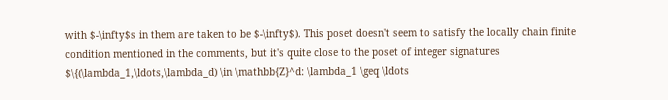with $-\infty$s in them are taken to be $-\infty$). This poset doesn't seem to satisfy the locally chain finite condition mentioned in the comments, but it's quite close to the poset of integer signatures $\{(\lambda_1,\ldots,\lambda_d) \in \mathbb{Z}^d: \lambda_1 \geq \ldots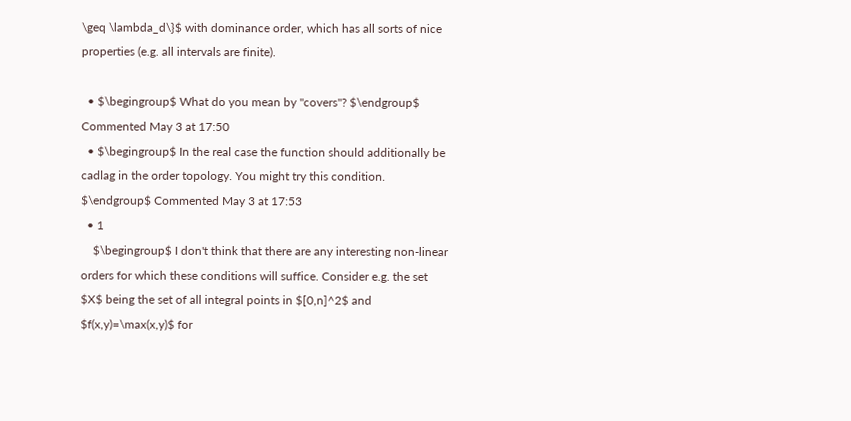\geq \lambda_d\}$ with dominance order, which has all sorts of nice properties (e.g. all intervals are finite).

  • $\begingroup$ What do you mean by "covers"? $\endgroup$ Commented May 3 at 17:50
  • $\begingroup$ In the real case the function should additionally be cadlag in the order topology. You might try this condition. $\endgroup$ Commented May 3 at 17:53
  • 1
    $\begingroup$ I don't think that there are any interesting non-linear orders for which these conditions will suffice. Consider e.g. the set $X$ being the set of all integral points in $[0,n]^2$ and $f(x,y)=\max(x,y)$ for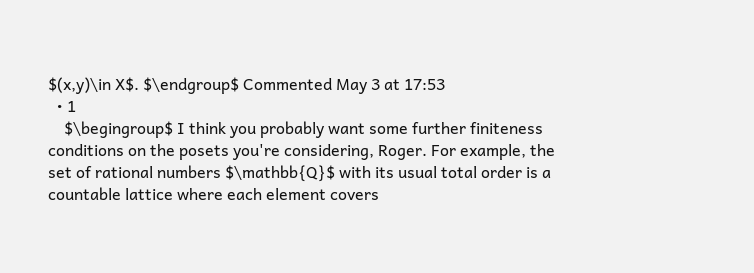$(x,y)\in X$. $\endgroup$ Commented May 3 at 17:53
  • 1
    $\begingroup$ I think you probably want some further finiteness conditions on the posets you're considering, Roger. For example, the set of rational numbers $\mathbb{Q}$ with its usual total order is a countable lattice where each element covers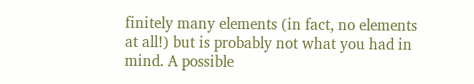finitely many elements (in fact, no elements at all!) but is probably not what you had in mind. A possible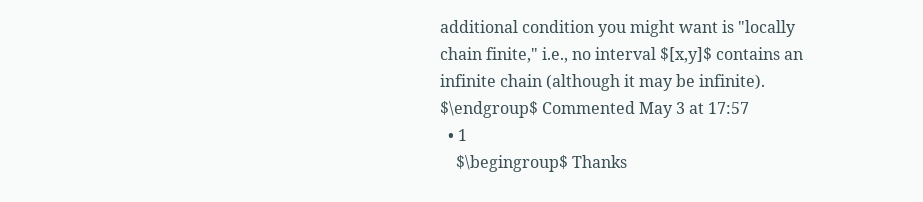additional condition you might want is "locally chain finite," i.e., no interval $[x,y]$ contains an infinite chain (although it may be infinite). $\endgroup$ Commented May 3 at 17:57
  • 1
    $\begingroup$ Thanks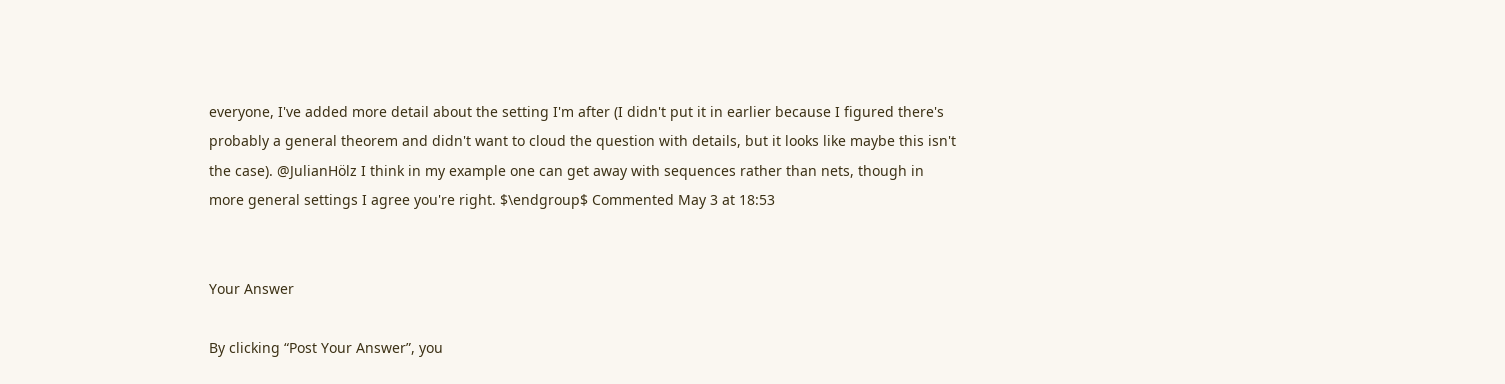everyone, I've added more detail about the setting I'm after (I didn't put it in earlier because I figured there's probably a general theorem and didn't want to cloud the question with details, but it looks like maybe this isn't the case). @JulianHölz I think in my example one can get away with sequences rather than nets, though in more general settings I agree you're right. $\endgroup$ Commented May 3 at 18:53


Your Answer

By clicking “Post Your Answer”, you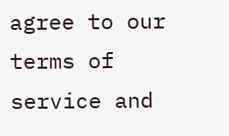agree to our terms of service and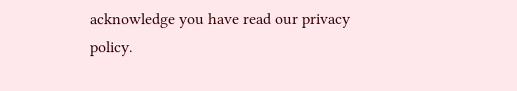acknowledge you have read our privacy policy.